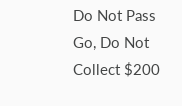Do Not Pass Go, Do Not Collect $200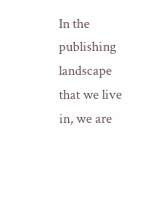In the publishing landscape that we live in, we are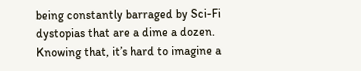being constantly barraged by Sci-Fi dystopias that are a dime a dozen. Knowing that, it’s hard to imagine a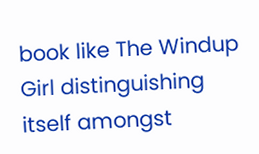book like The Windup Girl distinguishing itself amongst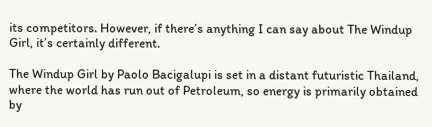its competitors. However, if there’s anything I can say about The Windup Girl, it’s certainly different.

The Windup Girl by Paolo Bacigalupi is set in a distant futuristic Thailand, where the world has run out of Petroleum, so energy is primarily obtained by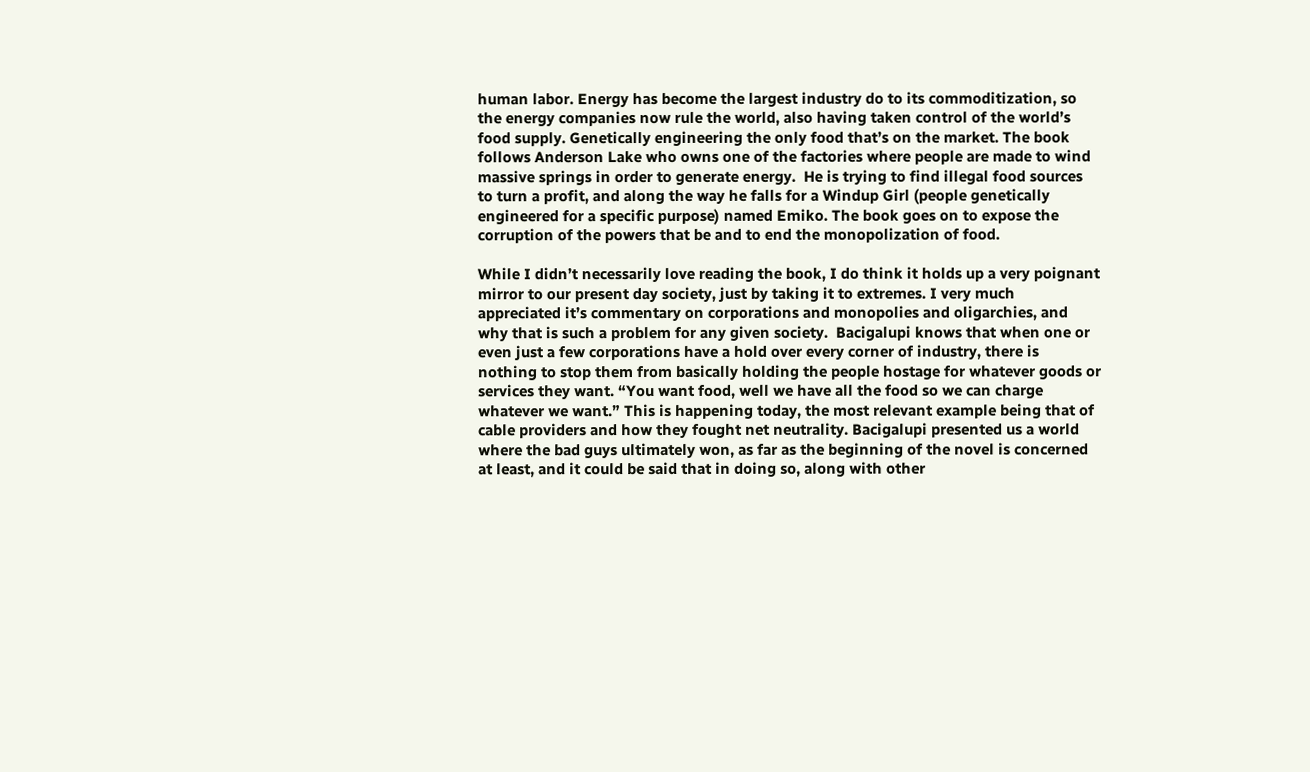human labor. Energy has become the largest industry do to its commoditization, so the energy companies now rule the world, also having taken control of the world’s food supply. Genetically engineering the only food that’s on the market. The book follows Anderson Lake who owns one of the factories where people are made to wind massive springs in order to generate energy.  He is trying to find illegal food sources to turn a profit, and along the way he falls for a Windup Girl (people genetically engineered for a specific purpose) named Emiko. The book goes on to expose the corruption of the powers that be and to end the monopolization of food.

While I didn’t necessarily love reading the book, I do think it holds up a very poignant mirror to our present day society, just by taking it to extremes. I very much appreciated it’s commentary on corporations and monopolies and oligarchies, and why that is such a problem for any given society.  Bacigalupi knows that when one or even just a few corporations have a hold over every corner of industry, there is nothing to stop them from basically holding the people hostage for whatever goods or services they want. “You want food, well we have all the food so we can charge whatever we want.” This is happening today, the most relevant example being that of cable providers and how they fought net neutrality. Bacigalupi presented us a world where the bad guys ultimately won, as far as the beginning of the novel is concerned at least, and it could be said that in doing so, along with other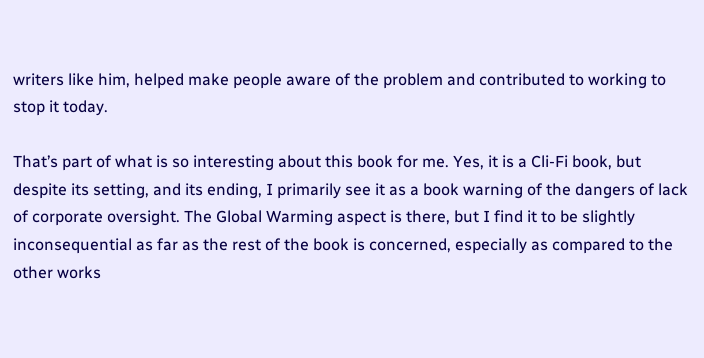writers like him, helped make people aware of the problem and contributed to working to stop it today.

That’s part of what is so interesting about this book for me. Yes, it is a Cli-Fi book, but despite its setting, and its ending, I primarily see it as a book warning of the dangers of lack of corporate oversight. The Global Warming aspect is there, but I find it to be slightly inconsequential as far as the rest of the book is concerned, especially as compared to the other works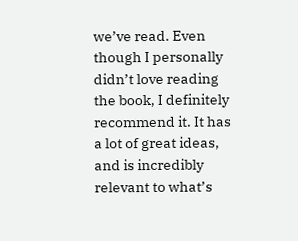we’ve read. Even though I personally didn’t love reading the book, I definitely recommend it. It has a lot of great ideas, and is incredibly relevant to what’s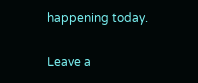happening today.

Leave a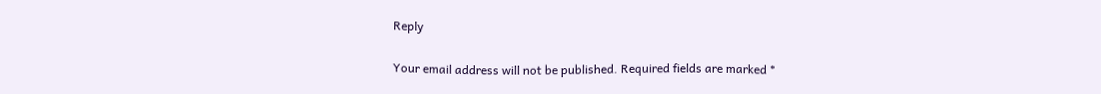Reply

Your email address will not be published. Required fields are marked *